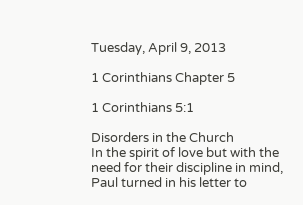Tuesday, April 9, 2013

1 Corinthians Chapter 5

1 Corinthians 5:1

Disorders in the Church
In the spirit of love but with the need for their discipline in mind, Paul turned in his letter to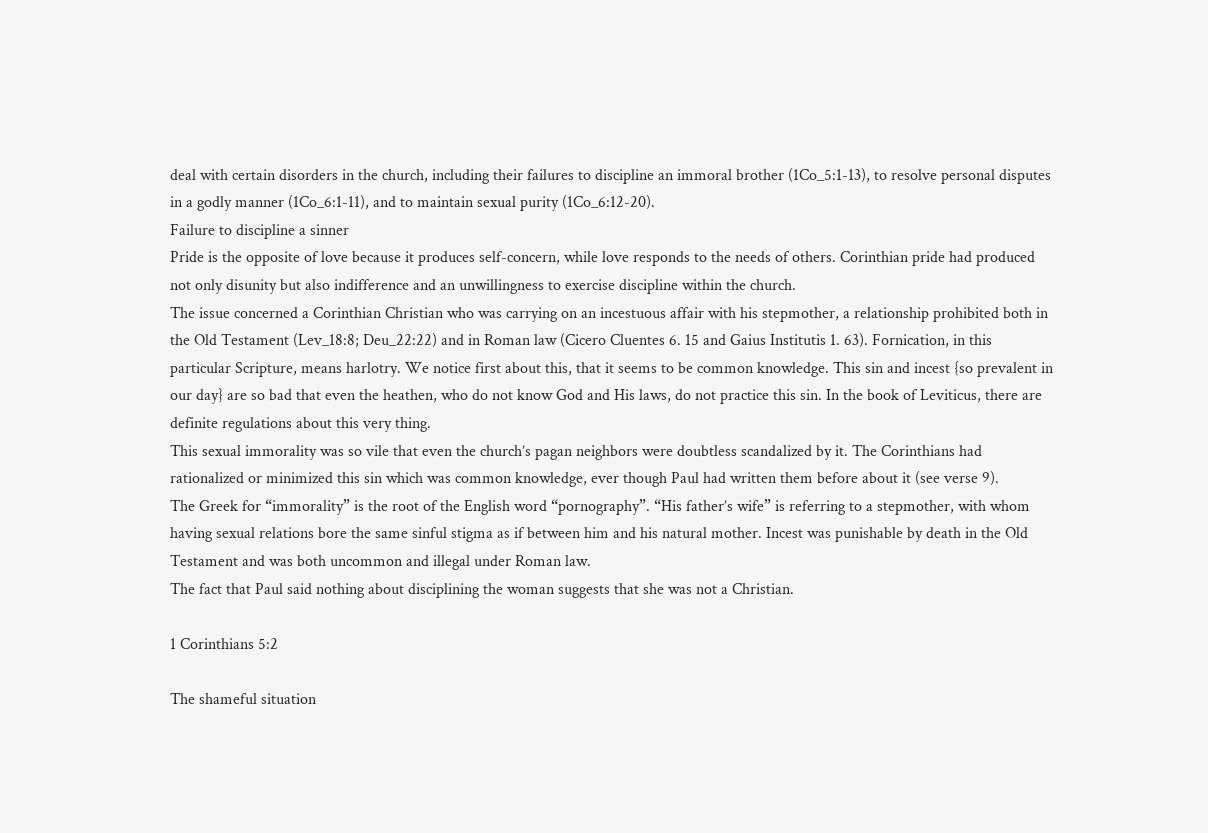deal with certain disorders in the church, including their failures to discipline an immoral brother (1Co_5:1-13), to resolve personal disputes in a godly manner (1Co_6:1-11), and to maintain sexual purity (1Co_6:12-20).
Failure to discipline a sinner
Pride is the opposite of love because it produces self-concern, while love responds to the needs of others. Corinthian pride had produced not only disunity but also indifference and an unwillingness to exercise discipline within the church.
The issue concerned a Corinthian Christian who was carrying on an incestuous affair with his stepmother, a relationship prohibited both in the Old Testament (Lev_18:8; Deu_22:22) and in Roman law (Cicero Cluentes 6. 15 and Gaius Institutis 1. 63). Fornication, in this particular Scripture, means harlotry. We notice first about this, that it seems to be common knowledge. This sin and incest {so prevalent in our day} are so bad that even the heathen, who do not know God and His laws, do not practice this sin. In the book of Leviticus, there are definite regulations about this very thing.
This sexual immorality was so vile that even the church’s pagan neighbors were doubtless scandalized by it. The Corinthians had rationalized or minimized this sin which was common knowledge, ever though Paul had written them before about it (see verse 9).
The Greek for “immorality” is the root of the English word “pornography”. “His father’s wife” is referring to a stepmother, with whom having sexual relations bore the same sinful stigma as if between him and his natural mother. Incest was punishable by death in the Old Testament and was both uncommon and illegal under Roman law.
The fact that Paul said nothing about disciplining the woman suggests that she was not a Christian.

1 Corinthians 5:2

The shameful situation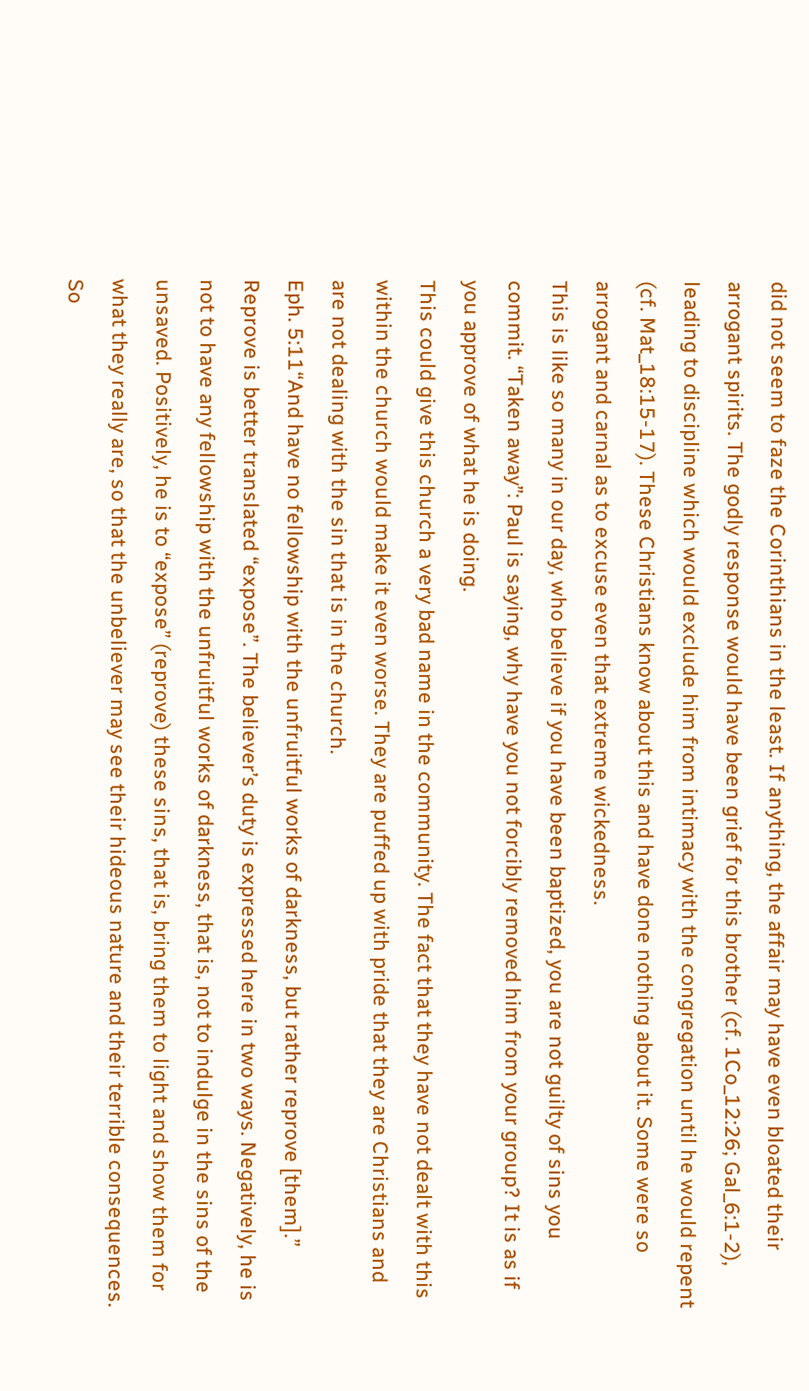did not seem to faze the Corinthians in the least. If anything, the affair may have even bloated their arrogant spirits. The godly response would have been grief for this brother (cf. 1Co_12:26; Gal_6:1-2), leading to discipline which would exclude him from intimacy with the congregation until he would repent (cf. Mat_18:15-17). These Christians know about this and have done nothing about it. Some were so arrogant and carnal as to excuse even that extreme wickedness.
This is like so many in our day, who believe if you have been baptized, you are not guilty of sins you commit. “Taken away”: Paul is saying, why have you not forcibly removed him from your group? It is as if you approve of what he is doing.
This could give this church a very bad name in the community. The fact that they have not dealt with this within the church would make it even worse. They are puffed up with pride that they are Christians and are not dealing with the sin that is in the church.
Eph. 5:11“And have no fellowship with the unfruitful works of darkness, but rather reprove [them].”
Reprove is better translated “expose”. The believer’s duty is expressed here in two ways. Negatively, he is not to have any fellowship with the unfruitful works of darkness, that is, not to indulge in the sins of the unsaved. Positively, he is to “expose” (reprove) these sins, that is, bring them to light and show them for what they really are, so that the unbeliever may see their hideous nature and their terrible consequences.
So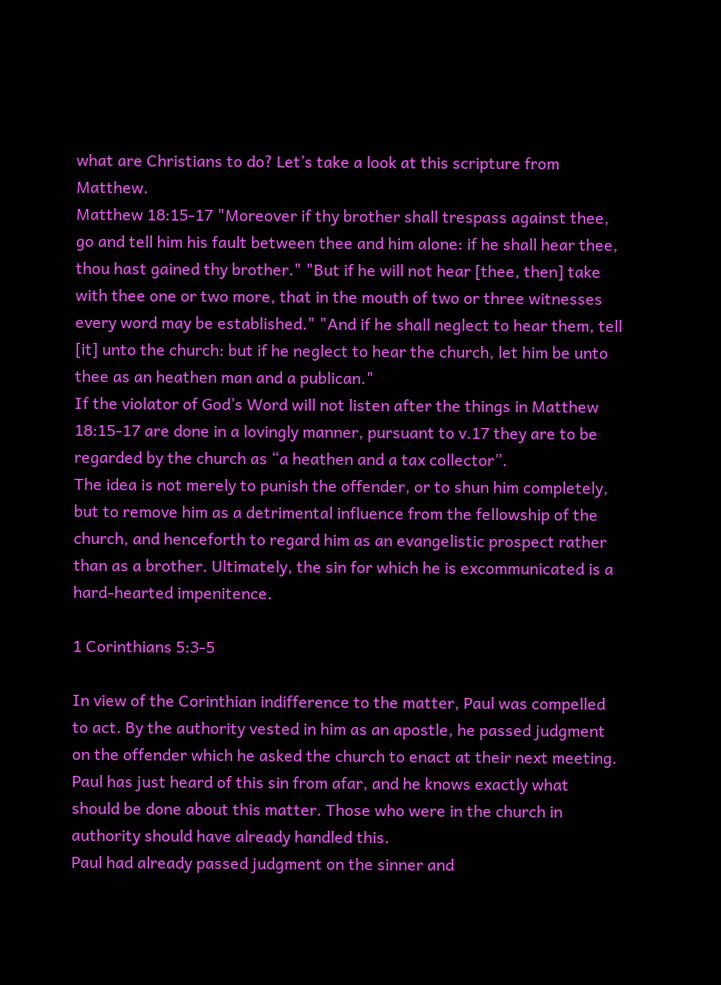what are Christians to do? Let’s take a look at this scripture from Matthew.
Matthew 18:15-17 "Moreover if thy brother shall trespass against thee, go and tell him his fault between thee and him alone: if he shall hear thee, thou hast gained thy brother." "But if he will not hear [thee, then] take with thee one or two more, that in the mouth of two or three witnesses every word may be established." "And if he shall neglect to hear them, tell [it] unto the church: but if he neglect to hear the church, let him be unto thee as an heathen man and a publican."
If the violator of God’s Word will not listen after the things in Matthew 18:15-17 are done in a lovingly manner, pursuant to v.17 they are to be regarded by the church as “a heathen and a tax collector”.
The idea is not merely to punish the offender, or to shun him completely, but to remove him as a detrimental influence from the fellowship of the church, and henceforth to regard him as an evangelistic prospect rather than as a brother. Ultimately, the sin for which he is excommunicated is a hard-hearted impenitence.

1 Corinthians 5:3-5

In view of the Corinthian indifference to the matter, Paul was compelled to act. By the authority vested in him as an apostle, he passed judgment on the offender which he asked the church to enact at their next meeting. Paul has just heard of this sin from afar, and he knows exactly what should be done about this matter. Those who were in the church in authority should have already handled this.
Paul had already passed judgment on the sinner and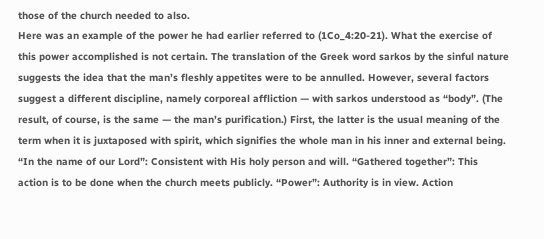those of the church needed to also.
Here was an example of the power he had earlier referred to (1Co_4:20-21). What the exercise of this power accomplished is not certain. The translation of the Greek word sarkos by the sinful nature suggests the idea that the man’s fleshly appetites were to be annulled. However, several factors suggest a different discipline, namely corporeal affliction — with sarkos understood as “body”. (The result, of course, is the same — the man’s purification.) First, the latter is the usual meaning of the term when it is juxtaposed with spirit, which signifies the whole man in his inner and external being. “In the name of our Lord”: Consistent with His holy person and will. “Gathered together”: This action is to be done when the church meets publicly. “Power”: Authority is in view. Action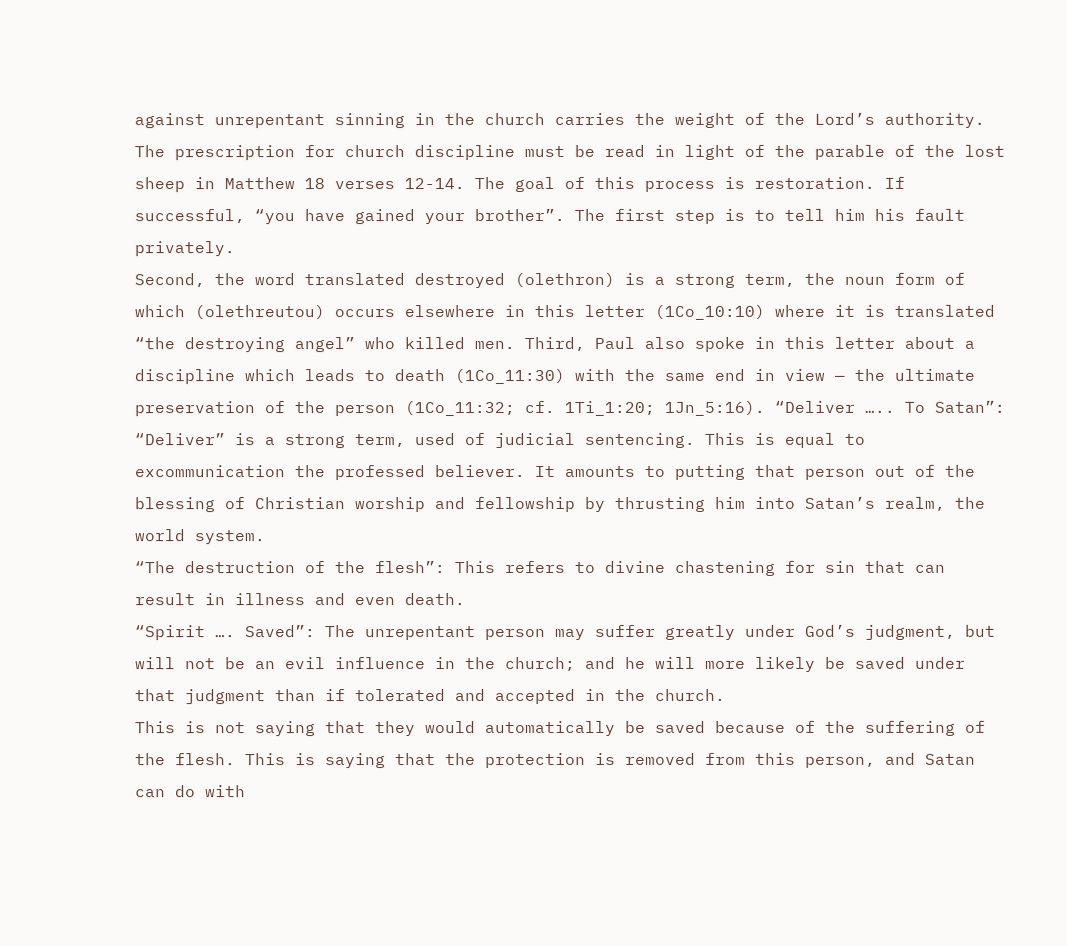against unrepentant sinning in the church carries the weight of the Lord’s authority.
The prescription for church discipline must be read in light of the parable of the lost sheep in Matthew 18 verses 12-14. The goal of this process is restoration. If successful, “you have gained your brother”. The first step is to tell him his fault privately.
Second, the word translated destroyed (olethron) is a strong term, the noun form of which (olethreutou) occurs elsewhere in this letter (1Co_10:10) where it is translated “the destroying angel” who killed men. Third, Paul also spoke in this letter about a discipline which leads to death (1Co_11:30) with the same end in view — the ultimate preservation of the person (1Co_11:32; cf. 1Ti_1:20; 1Jn_5:16). “Deliver ….. To Satan”: “Deliver” is a strong term, used of judicial sentencing. This is equal to excommunication the professed believer. It amounts to putting that person out of the blessing of Christian worship and fellowship by thrusting him into Satan’s realm, the world system.
“The destruction of the flesh”: This refers to divine chastening for sin that can result in illness and even death.
“Spirit …. Saved”: The unrepentant person may suffer greatly under God’s judgment, but will not be an evil influence in the church; and he will more likely be saved under that judgment than if tolerated and accepted in the church.
This is not saying that they would automatically be saved because of the suffering of the flesh. This is saying that the protection is removed from this person, and Satan can do with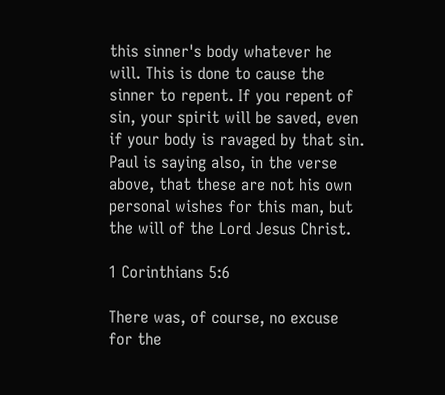this sinner's body whatever he will. This is done to cause the sinner to repent. If you repent of sin, your spirit will be saved, even if your body is ravaged by that sin. Paul is saying also, in the verse above, that these are not his own personal wishes for this man, but the will of the Lord Jesus Christ.

1 Corinthians 5:6

There was, of course, no excuse for the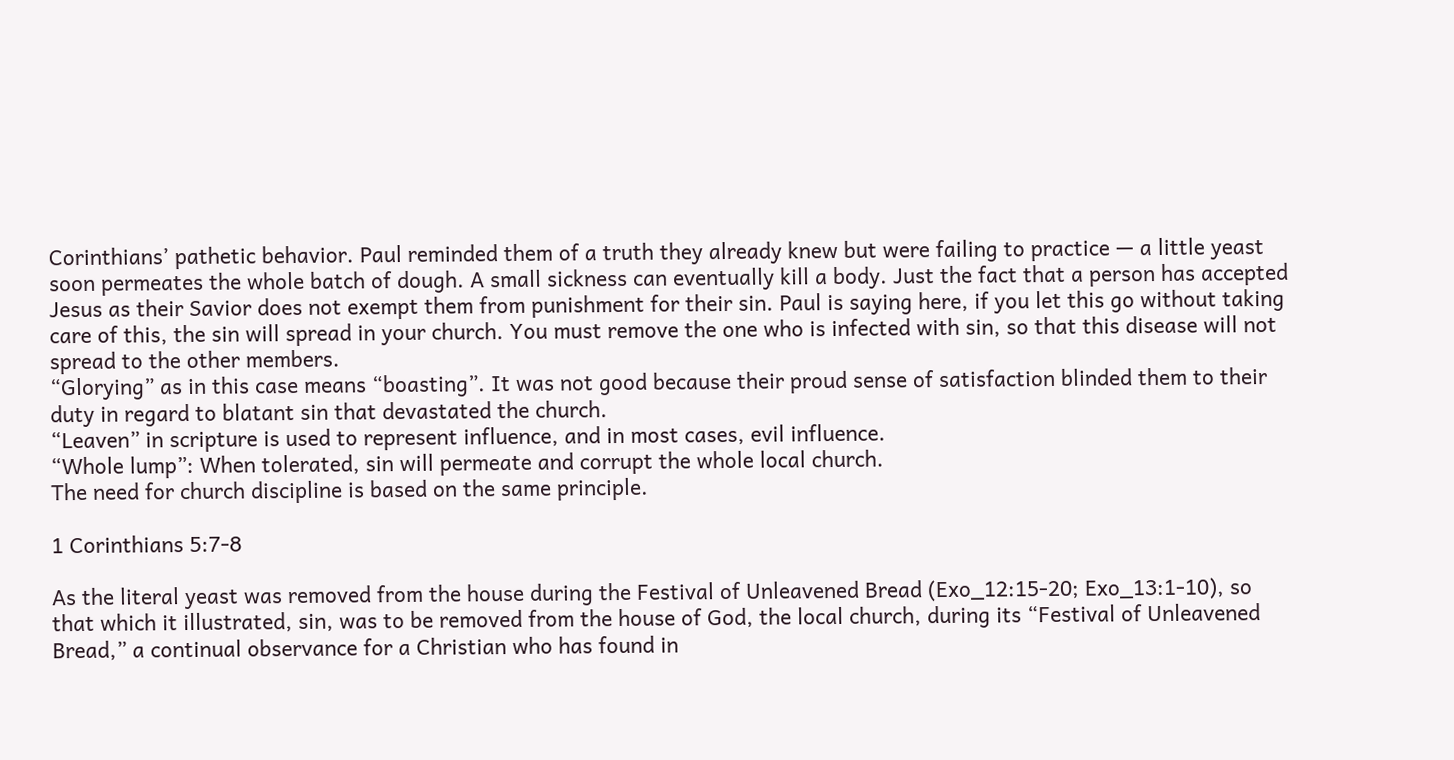Corinthians’ pathetic behavior. Paul reminded them of a truth they already knew but were failing to practice — a little yeast soon permeates the whole batch of dough. A small sickness can eventually kill a body. Just the fact that a person has accepted Jesus as their Savior does not exempt them from punishment for their sin. Paul is saying here, if you let this go without taking care of this, the sin will spread in your church. You must remove the one who is infected with sin, so that this disease will not spread to the other members.
“Glorying” as in this case means “boasting”. It was not good because their proud sense of satisfaction blinded them to their duty in regard to blatant sin that devastated the church.
“Leaven” in scripture is used to represent influence, and in most cases, evil influence.
“Whole lump”: When tolerated, sin will permeate and corrupt the whole local church.
The need for church discipline is based on the same principle.

1 Corinthians 5:7-8

As the literal yeast was removed from the house during the Festival of Unleavened Bread (Exo_12:15-20; Exo_13:1-10), so that which it illustrated, sin, was to be removed from the house of God, the local church, during its “Festival of Unleavened Bread,” a continual observance for a Christian who has found in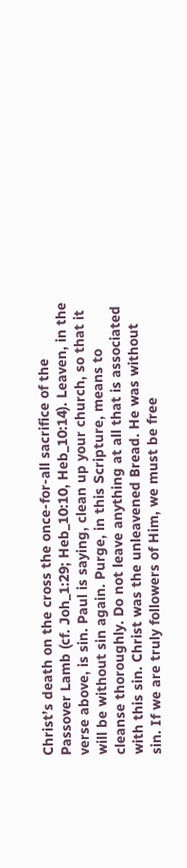Christ’s death on the cross the once-for-all sacrifice of the Passover Lamb (cf. Joh_1:29; Heb_10:10, Heb_10:14). Leaven, in the verse above, is sin. Paul is saying, clean up your church, so that it will be without sin again. Purge, in this Scripture, means to cleanse thoroughly. Do not leave anything at all that is associated with this sin. Christ was the unleavened Bread. He was without sin. If we are truly followers of Him, we must be free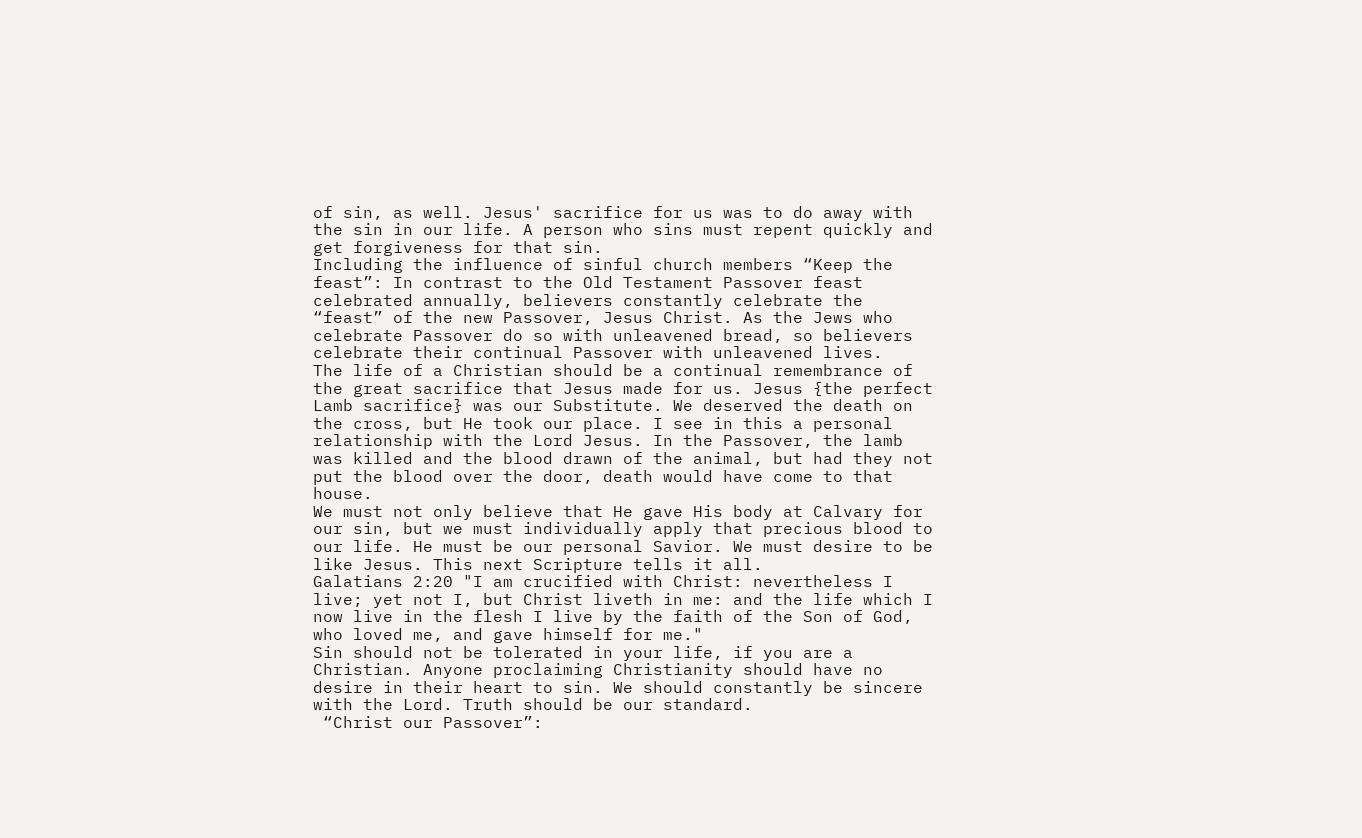of sin, as well. Jesus' sacrifice for us was to do away with the sin in our life. A person who sins must repent quickly and get forgiveness for that sin.
Including the influence of sinful church members “Keep the feast”: In contrast to the Old Testament Passover feast celebrated annually, believers constantly celebrate the “feast” of the new Passover, Jesus Christ. As the Jews who celebrate Passover do so with unleavened bread, so believers celebrate their continual Passover with unleavened lives.
The life of a Christian should be a continual remembrance of the great sacrifice that Jesus made for us. Jesus {the perfect Lamb sacrifice} was our Substitute. We deserved the death on the cross, but He took our place. I see in this a personal relationship with the Lord Jesus. In the Passover, the lamb was killed and the blood drawn of the animal, but had they not put the blood over the door, death would have come to that house.
We must not only believe that He gave His body at Calvary for our sin, but we must individually apply that precious blood to our life. He must be our personal Savior. We must desire to be like Jesus. This next Scripture tells it all.
Galatians 2:20 "I am crucified with Christ: nevertheless I live; yet not I, but Christ liveth in me: and the life which I now live in the flesh I live by the faith of the Son of God, who loved me, and gave himself for me."
Sin should not be tolerated in your life, if you are a Christian. Anyone proclaiming Christianity should have no desire in their heart to sin. We should constantly be sincere with the Lord. Truth should be our standard.
 “Christ our Passover”: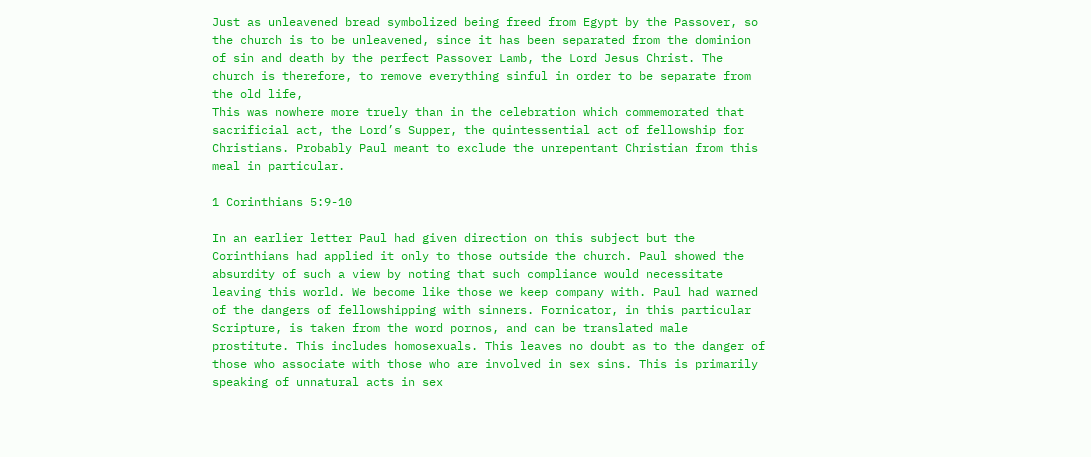Just as unleavened bread symbolized being freed from Egypt by the Passover, so the church is to be unleavened, since it has been separated from the dominion of sin and death by the perfect Passover Lamb, the Lord Jesus Christ. The church is therefore, to remove everything sinful in order to be separate from the old life,
This was nowhere more truely than in the celebration which commemorated that sacrificial act, the Lord’s Supper, the quintessential act of fellowship for Christians. Probably Paul meant to exclude the unrepentant Christian from this meal in particular.

1 Corinthians 5:9-10

In an earlier letter Paul had given direction on this subject but the Corinthians had applied it only to those outside the church. Paul showed the absurdity of such a view by noting that such compliance would necessitate leaving this world. We become like those we keep company with. Paul had warned of the dangers of fellowshipping with sinners. Fornicator, in this particular Scripture, is taken from the word pornos, and can be translated male prostitute. This includes homosexuals. This leaves no doubt as to the danger of those who associate with those who are involved in sex sins. This is primarily speaking of unnatural acts in sex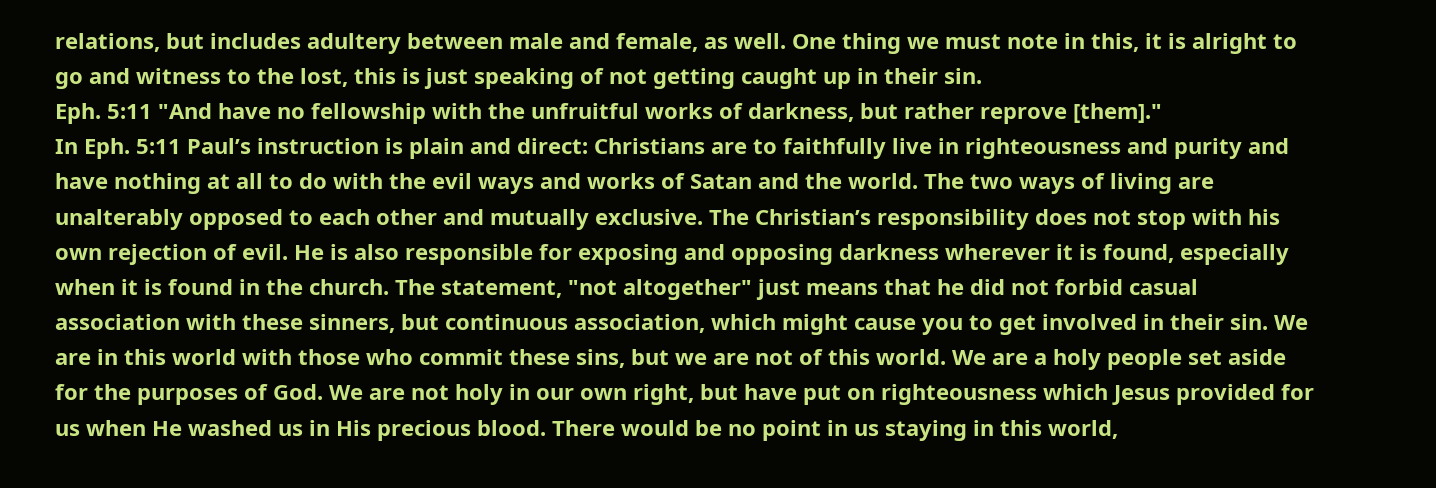relations, but includes adultery between male and female, as well. One thing we must note in this, it is alright to go and witness to the lost, this is just speaking of not getting caught up in their sin.
Eph. 5:11 "And have no fellowship with the unfruitful works of darkness, but rather reprove [them]."
In Eph. 5:11 Paul’s instruction is plain and direct: Christians are to faithfully live in righteousness and purity and have nothing at all to do with the evil ways and works of Satan and the world. The two ways of living are unalterably opposed to each other and mutually exclusive. The Christian’s responsibility does not stop with his own rejection of evil. He is also responsible for exposing and opposing darkness wherever it is found, especially when it is found in the church. The statement, "not altogether" just means that he did not forbid casual association with these sinners, but continuous association, which might cause you to get involved in their sin. We are in this world with those who commit these sins, but we are not of this world. We are a holy people set aside for the purposes of God. We are not holy in our own right, but have put on righteousness which Jesus provided for us when He washed us in His precious blood. There would be no point in us staying in this world,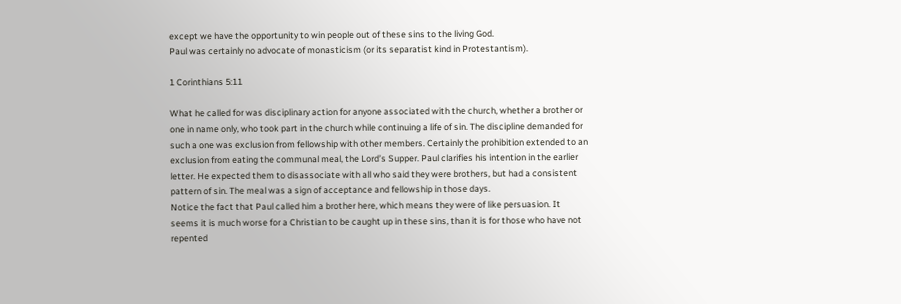except we have the opportunity to win people out of these sins to the living God.
Paul was certainly no advocate of monasticism (or its separatist kind in Protestantism).

1 Corinthians 5:11

What he called for was disciplinary action for anyone associated with the church, whether a brother or one in name only, who took part in the church while continuing a life of sin. The discipline demanded for such a one was exclusion from fellowship with other members. Certainly the prohibition extended to an exclusion from eating the communal meal, the Lord’s Supper. Paul clarifies his intention in the earlier letter. He expected them to disassociate with all who said they were brothers, but had a consistent pattern of sin. The meal was a sign of acceptance and fellowship in those days.
Notice the fact that Paul called him a brother here, which means they were of like persuasion. It seems it is much worse for a Christian to be caught up in these sins, than it is for those who have not repented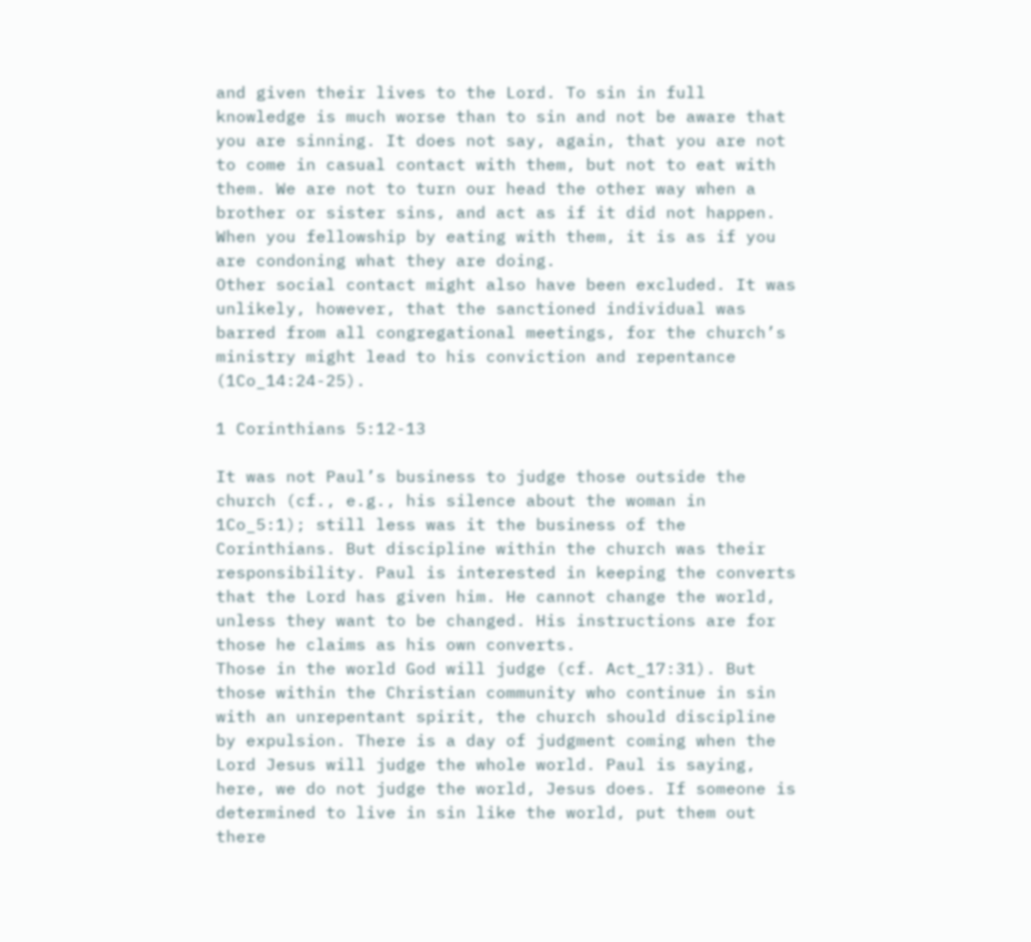and given their lives to the Lord. To sin in full knowledge is much worse than to sin and not be aware that you are sinning. It does not say, again, that you are not to come in casual contact with them, but not to eat with them. We are not to turn our head the other way when a brother or sister sins, and act as if it did not happen. When you fellowship by eating with them, it is as if you are condoning what they are doing.
Other social contact might also have been excluded. It was unlikely, however, that the sanctioned individual was barred from all congregational meetings, for the church’s ministry might lead to his conviction and repentance (1Co_14:24-25).

1 Corinthians 5:12-13

It was not Paul’s business to judge those outside the church (cf., e.g., his silence about the woman in 1Co_5:1); still less was it the business of the Corinthians. But discipline within the church was their responsibility. Paul is interested in keeping the converts that the Lord has given him. He cannot change the world, unless they want to be changed. His instructions are for those he claims as his own converts.
Those in the world God will judge (cf. Act_17:31). But those within the Christian community who continue in sin with an unrepentant spirit, the church should discipline by expulsion. There is a day of judgment coming when the Lord Jesus will judge the whole world. Paul is saying, here, we do not judge the world, Jesus does. If someone is determined to live in sin like the world, put them out there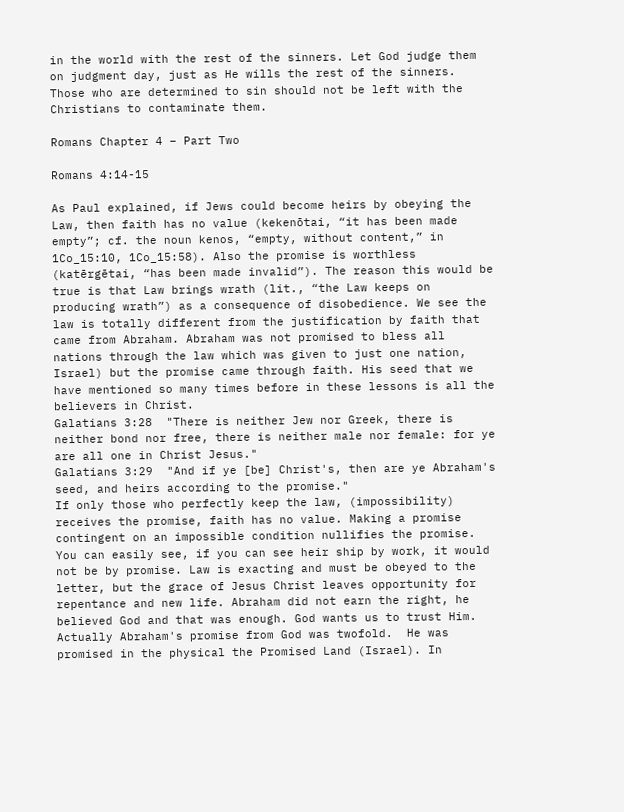in the world with the rest of the sinners. Let God judge them on judgment day, just as He wills the rest of the sinners. Those who are determined to sin should not be left with the Christians to contaminate them.

Romans Chapter 4 – Part Two

Romans 4:14-15

As Paul explained, if Jews could become heirs by obeying the Law, then faith has no value (kekenōtai, “it has been made empty”; cf. the noun kenos, “empty, without content,” in 1Co_15:10, 1Co_15:58). Also the promise is worthless (katērgētai, “has been made invalid”). The reason this would be true is that Law brings wrath (lit., “the Law keeps on producing wrath”) as a consequence of disobedience. We see the law is totally different from the justification by faith that came from Abraham. Abraham was not promised to bless all nations through the law which was given to just one nation, Israel) but the promise came through faith. His seed that we have mentioned so many times before in these lessons is all the believers in Christ.
Galatians 3:28  "There is neither Jew nor Greek, there is neither bond nor free, there is neither male nor female: for ye are all one in Christ Jesus."
Galatians 3:29  "And if ye [be] Christ's, then are ye Abraham's seed, and heirs according to the promise."
If only those who perfectly keep the law, (impossibility) receives the promise, faith has no value. Making a promise contingent on an impossible condition nullifies the promise.
You can easily see, if you can see heir ship by work, it would not be by promise. Law is exacting and must be obeyed to the letter, but the grace of Jesus Christ leaves opportunity for repentance and new life. Abraham did not earn the right, he believed God and that was enough. God wants us to trust Him.
Actually Abraham's promise from God was twofold.  He was promised in the physical the Promised Land (Israel). In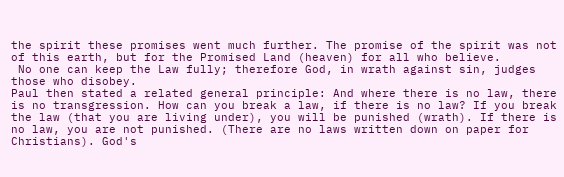the spirit these promises went much further. The promise of the spirit was not of this earth, but for the Promised Land (heaven) for all who believe.
 No one can keep the Law fully; therefore God, in wrath against sin, judges those who disobey.
Paul then stated a related general principle: And where there is no law, there is no transgression. How can you break a law, if there is no law? If you break the law (that you are living under), you will be punished (wrath). If there is no law, you are not punished. (There are no laws written down on paper for Christians). God's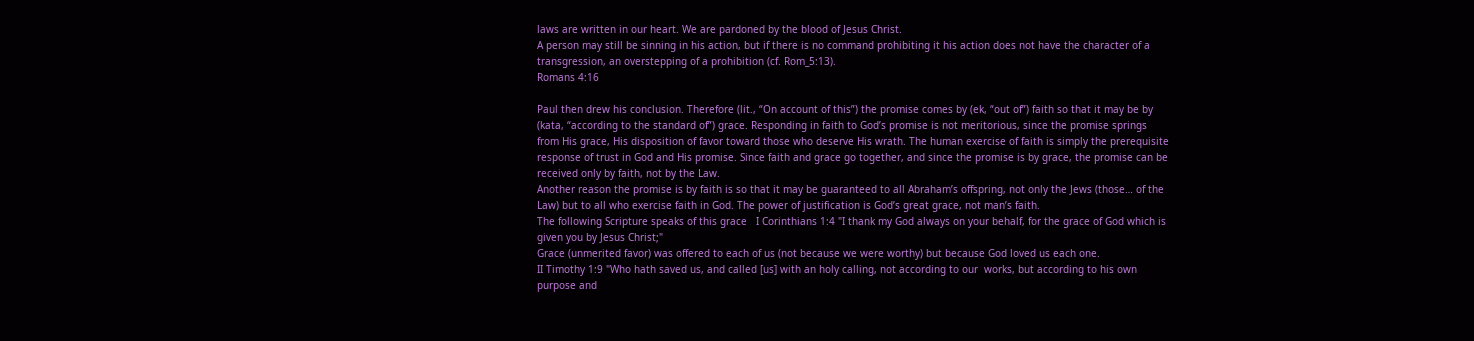laws are written in our heart. We are pardoned by the blood of Jesus Christ.
A person may still be sinning in his action, but if there is no command prohibiting it his action does not have the character of a transgression, an overstepping of a prohibition (cf. Rom_5:13).
Romans 4:16

Paul then drew his conclusion. Therefore (lit., “On account of this”) the promise comes by (ek, “out of”) faith so that it may be by (kata, “according to the standard of”) grace. Responding in faith to God’s promise is not meritorious, since the promise springs from His grace, His disposition of favor toward those who deserve His wrath. The human exercise of faith is simply the prerequisite response of trust in God and His promise. Since faith and grace go together, and since the promise is by grace, the promise can be received only by faith, not by the Law.
Another reason the promise is by faith is so that it may be guaranteed to all Abraham’s offspring, not only the Jews (those… of the Law) but to all who exercise faith in God. The power of justification is God’s great grace, not man’s faith.
The following Scripture speaks of this grace   I Corinthians 1:4 "I thank my God always on your behalf, for the grace of God which is given you by Jesus Christ;"
Grace (unmerited favor) was offered to each of us (not because we were worthy) but because God loved us each one.
II Timothy 1:9 "Who hath saved us, and called [us] with an holy calling, not according to our  works, but according to his own purpose and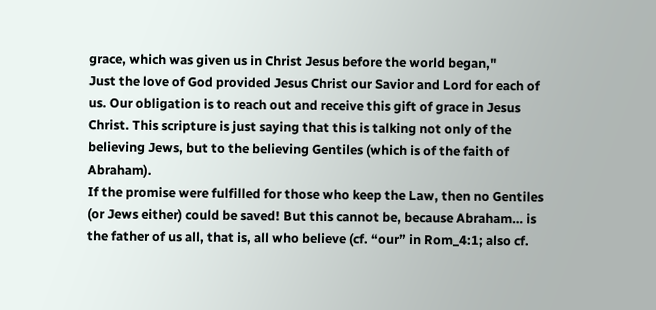grace, which was given us in Christ Jesus before the world began,"
Just the love of God provided Jesus Christ our Savior and Lord for each of us. Our obligation is to reach out and receive this gift of grace in Jesus Christ. This scripture is just saying that this is talking not only of the believing Jews, but to the believing Gentiles (which is of the faith of Abraham).
If the promise were fulfilled for those who keep the Law, then no Gentiles (or Jews either) could be saved! But this cannot be, because Abraham… is the father of us all, that is, all who believe (cf. “our” in Rom_4:1; also cf.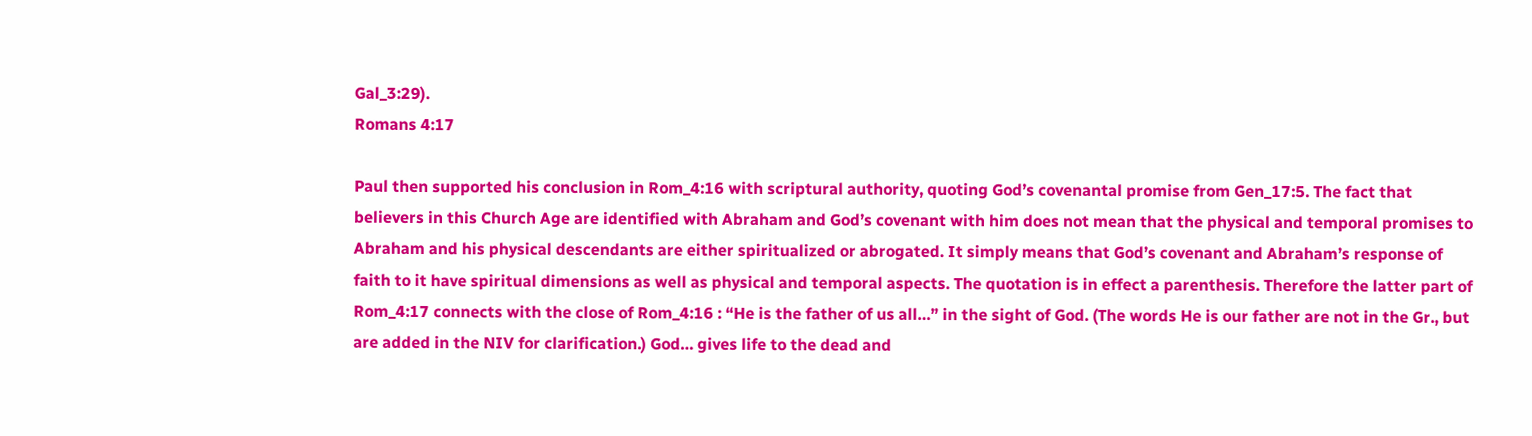Gal_3:29).
Romans 4:17

Paul then supported his conclusion in Rom_4:16 with scriptural authority, quoting God’s covenantal promise from Gen_17:5. The fact that believers in this Church Age are identified with Abraham and God’s covenant with him does not mean that the physical and temporal promises to Abraham and his physical descendants are either spiritualized or abrogated. It simply means that God’s covenant and Abraham’s response of faith to it have spiritual dimensions as well as physical and temporal aspects. The quotation is in effect a parenthesis. Therefore the latter part of Rom_4:17 connects with the close of Rom_4:16 : “He is the father of us all…” in the sight of God. (The words He is our father are not in the Gr., but are added in the NIV for clarification.) God… gives life to the dead and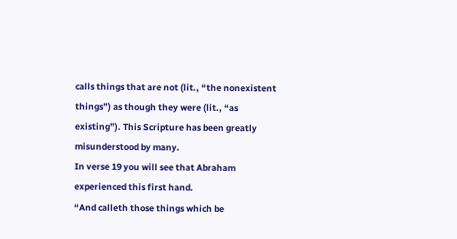calls things that are not (lit., “the nonexistent things”) as though they were (lit., “as existing”). This Scripture has been greatly misunderstood by many.
In verse 19 you will see that Abraham experienced this first hand.
“And calleth those things which be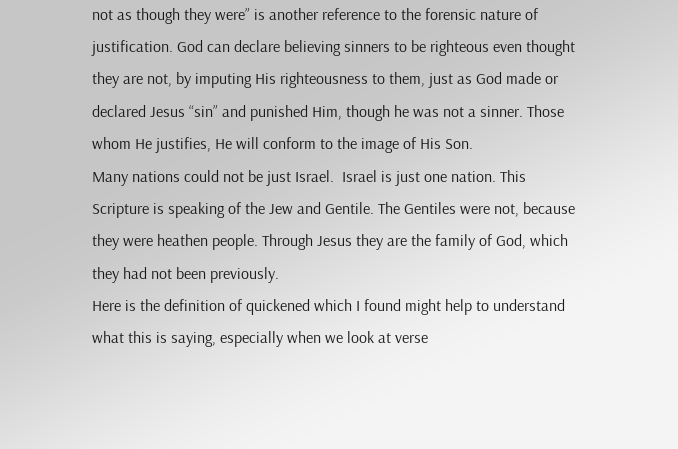not as though they were” is another reference to the forensic nature of justification. God can declare believing sinners to be righteous even thought they are not, by imputing His righteousness to them, just as God made or declared Jesus “sin” and punished Him, though he was not a sinner. Those whom He justifies, He will conform to the image of His Son.
Many nations could not be just Israel.  Israel is just one nation. This Scripture is speaking of the Jew and Gentile. The Gentiles were not, because they were heathen people. Through Jesus they are the family of God, which they had not been previously.
Here is the definition of quickened which I found might help to understand what this is saying, especially when we look at verse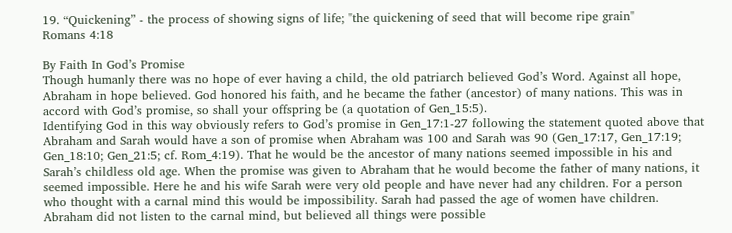19. “Quickening” - the process of showing signs of life; "the quickening of seed that will become ripe grain"
Romans 4:18

By Faith In God’s Promise
Though humanly there was no hope of ever having a child, the old patriarch believed God’s Word. Against all hope, Abraham in hope believed. God honored his faith, and he became the father (ancestor) of many nations. This was in accord with God’s promise, so shall your offspring be (a quotation of Gen_15:5).
Identifying God in this way obviously refers to God’s promise in Gen_17:1-27 following the statement quoted above that Abraham and Sarah would have a son of promise when Abraham was 100 and Sarah was 90 (Gen_17:17, Gen_17:19; Gen_18:10; Gen_21:5; cf. Rom_4:19). That he would be the ancestor of many nations seemed impossible in his and Sarah’s childless old age. When the promise was given to Abraham that he would become the father of many nations, it seemed impossible. Here he and his wife Sarah were very old people and have never had any children. For a person who thought with a carnal mind this would be impossibility. Sarah had passed the age of women have children.
Abraham did not listen to the carnal mind, but believed all things were possible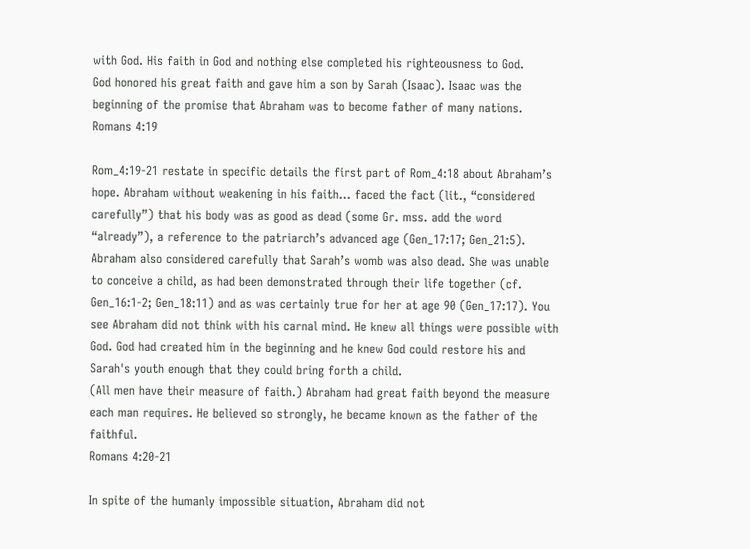with God. His faith in God and nothing else completed his righteousness to God.
God honored his great faith and gave him a son by Sarah (Isaac). Isaac was the beginning of the promise that Abraham was to become father of many nations.
Romans 4:19

Rom_4:19-21 restate in specific details the first part of Rom_4:18 about Abraham’s hope. Abraham without weakening in his faith… faced the fact (lit., “considered carefully”) that his body was as good as dead (some Gr. mss. add the word “already”), a reference to the patriarch’s advanced age (Gen_17:17; Gen_21:5). Abraham also considered carefully that Sarah’s womb was also dead. She was unable to conceive a child, as had been demonstrated through their life together (cf. Gen_16:1-2; Gen_18:11) and as was certainly true for her at age 90 (Gen_17:17). You see Abraham did not think with his carnal mind. He knew all things were possible with God. God had created him in the beginning and he knew God could restore his and Sarah's youth enough that they could bring forth a child.
(All men have their measure of faith.) Abraham had great faith beyond the measure each man requires. He believed so strongly, he became known as the father of the faithful.
Romans 4:20-21

In spite of the humanly impossible situation, Abraham did not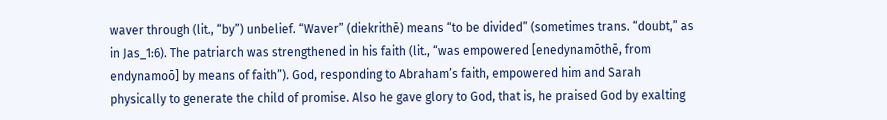waver through (lit., “by”) unbelief. “Waver” (diekrithē) means “to be divided” (sometimes trans. “doubt,” as in Jas_1:6). The patriarch was strengthened in his faith (lit., “was empowered [enedynamōthē, from endynamoō] by means of faith”). God, responding to Abraham’s faith, empowered him and Sarah physically to generate the child of promise. Also he gave glory to God, that is, he praised God by exalting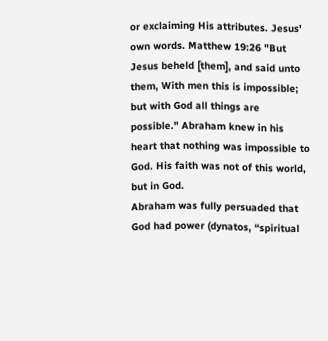or exclaiming His attributes. Jesus' own words. Matthew 19:26 "But Jesus beheld [them], and said unto them, With men this is impossible; but with God all things are possible." Abraham knew in his heart that nothing was impossible to God. His faith was not of this world, but in God.
Abraham was fully persuaded that God had power (dynatos, “spiritual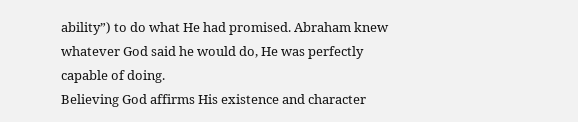ability”) to do what He had promised. Abraham knew whatever God said he would do, He was perfectly capable of doing.
Believing God affirms His existence and character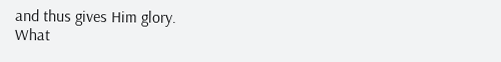and thus gives Him glory.
What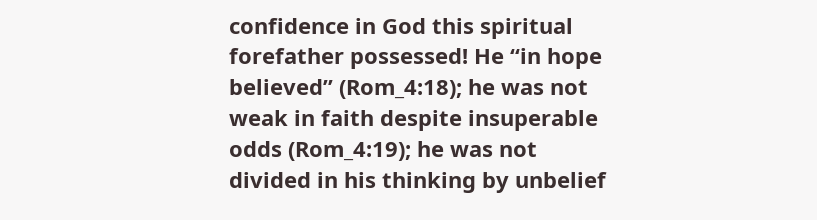confidence in God this spiritual forefather possessed! He “in hope believed” (Rom_4:18); he was not weak in faith despite insuperable odds (Rom_4:19); he was not divided in his thinking by unbelief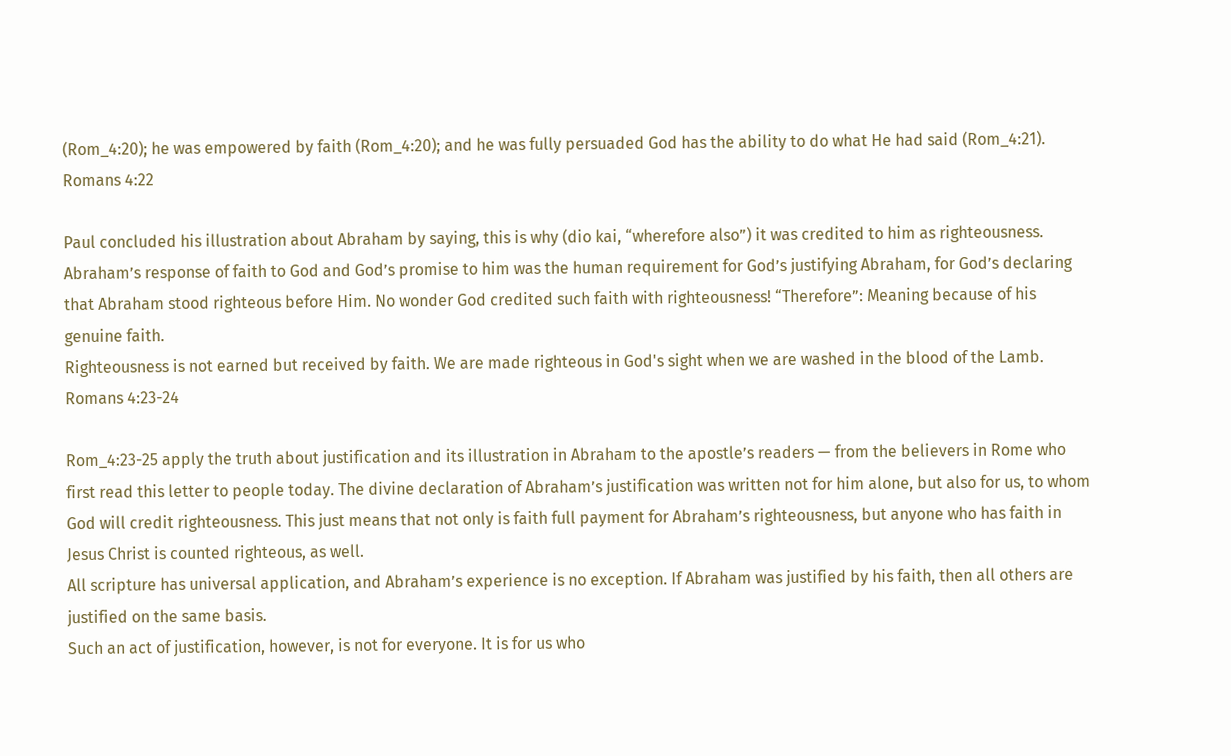(Rom_4:20); he was empowered by faith (Rom_4:20); and he was fully persuaded God has the ability to do what He had said (Rom_4:21).
Romans 4:22

Paul concluded his illustration about Abraham by saying, this is why (dio kai, “wherefore also”) it was credited to him as righteousness. Abraham’s response of faith to God and God’s promise to him was the human requirement for God’s justifying Abraham, for God’s declaring that Abraham stood righteous before Him. No wonder God credited such faith with righteousness! “Therefore”: Meaning because of his genuine faith.
Righteousness is not earned but received by faith. We are made righteous in God's sight when we are washed in the blood of the Lamb.
Romans 4:23-24

Rom_4:23-25 apply the truth about justification and its illustration in Abraham to the apostle’s readers — from the believers in Rome who first read this letter to people today. The divine declaration of Abraham’s justification was written not for him alone, but also for us, to whom God will credit righteousness. This just means that not only is faith full payment for Abraham’s righteousness, but anyone who has faith in Jesus Christ is counted righteous, as well.
All scripture has universal application, and Abraham’s experience is no exception. If Abraham was justified by his faith, then all others are justified on the same basis.
Such an act of justification, however, is not for everyone. It is for us who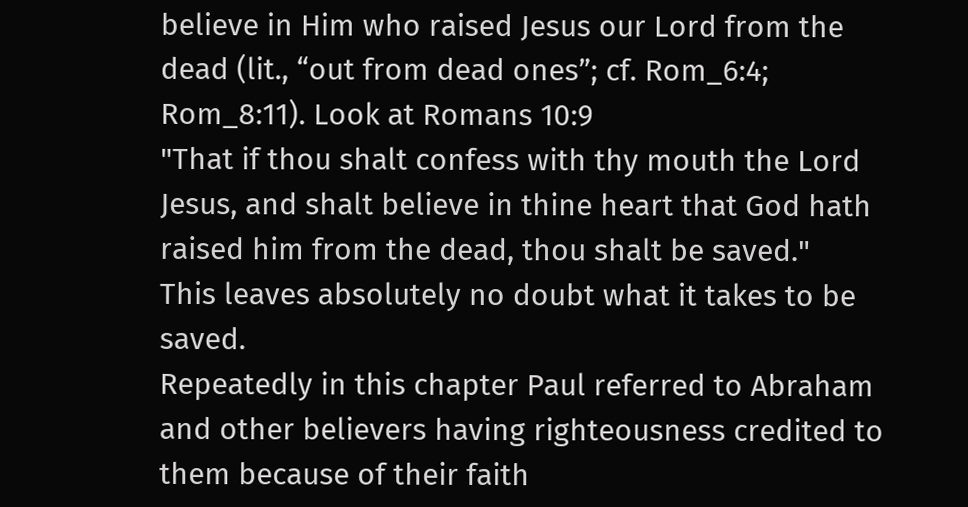believe in Him who raised Jesus our Lord from the dead (lit., “out from dead ones”; cf. Rom_6:4; Rom_8:11). Look at Romans 10:9
"That if thou shalt confess with thy mouth the Lord Jesus, and shalt believe in thine heart that God hath raised him from the dead, thou shalt be saved."
This leaves absolutely no doubt what it takes to be saved.
Repeatedly in this chapter Paul referred to Abraham and other believers having righteousness credited to them because of their faith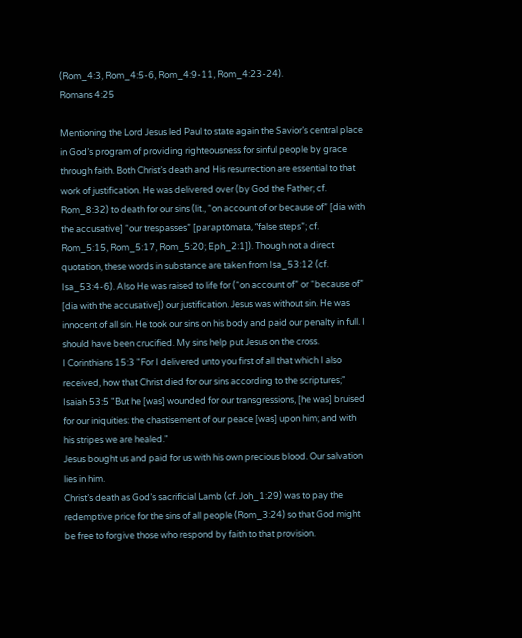(Rom_4:3, Rom_4:5-6, Rom_4:9-11, Rom_4:23-24).
Romans 4:25

Mentioning the Lord Jesus led Paul to state again the Savior’s central place in God’s program of providing righteousness for sinful people by grace through faith. Both Christ’s death and His resurrection are essential to that work of justification. He was delivered over (by God the Father; cf. Rom_8:32) to death for our sins (lit., “on account of or because of” [dia with the accusative] “our trespasses” [paraptōmata, “false steps”; cf. Rom_5:15, Rom_5:17, Rom_5:20; Eph_2:1]). Though not a direct quotation, these words in substance are taken from Isa_53:12 (cf. Isa_53:4-6). Also He was raised to life for (“on account of” or “because of” [dia with the accusative]) our justification. Jesus was without sin. He was innocent of all sin. He took our sins on his body and paid our penalty in full. I should have been crucified. My sins help put Jesus on the cross.
I Corinthians 15:3 "For I delivered unto you first of all that which I also received, how that Christ died for our sins according to the scriptures;"
Isaiah 53:5 "But he [was] wounded for our transgressions, [he was] bruised for our iniquities: the chastisement of our peace [was] upon him; and with his stripes we are healed."
Jesus bought us and paid for us with his own precious blood. Our salvation lies in him.
Christ’s death as God’s sacrificial Lamb (cf. Joh_1:29) was to pay the redemptive price for the sins of all people (Rom_3:24) so that God might be free to forgive those who respond by faith to that provision.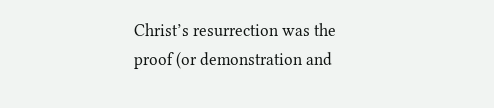Christ’s resurrection was the proof (or demonstration and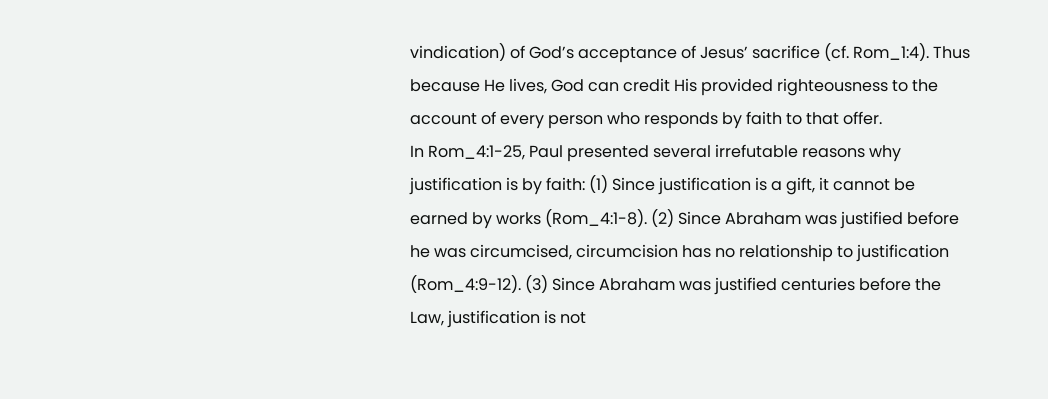vindication) of God’s acceptance of Jesus’ sacrifice (cf. Rom_1:4). Thus because He lives, God can credit His provided righteousness to the account of every person who responds by faith to that offer.
In Rom_4:1-25, Paul presented several irrefutable reasons why justification is by faith: (1) Since justification is a gift, it cannot be earned by works (Rom_4:1-8). (2) Since Abraham was justified before he was circumcised, circumcision has no relationship to justification (Rom_4:9-12). (3) Since Abraham was justified centuries before the Law, justification is not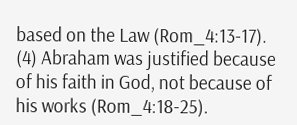based on the Law (Rom_4:13-17). (4) Abraham was justified because of his faith in God, not because of his works (Rom_4:18-25).